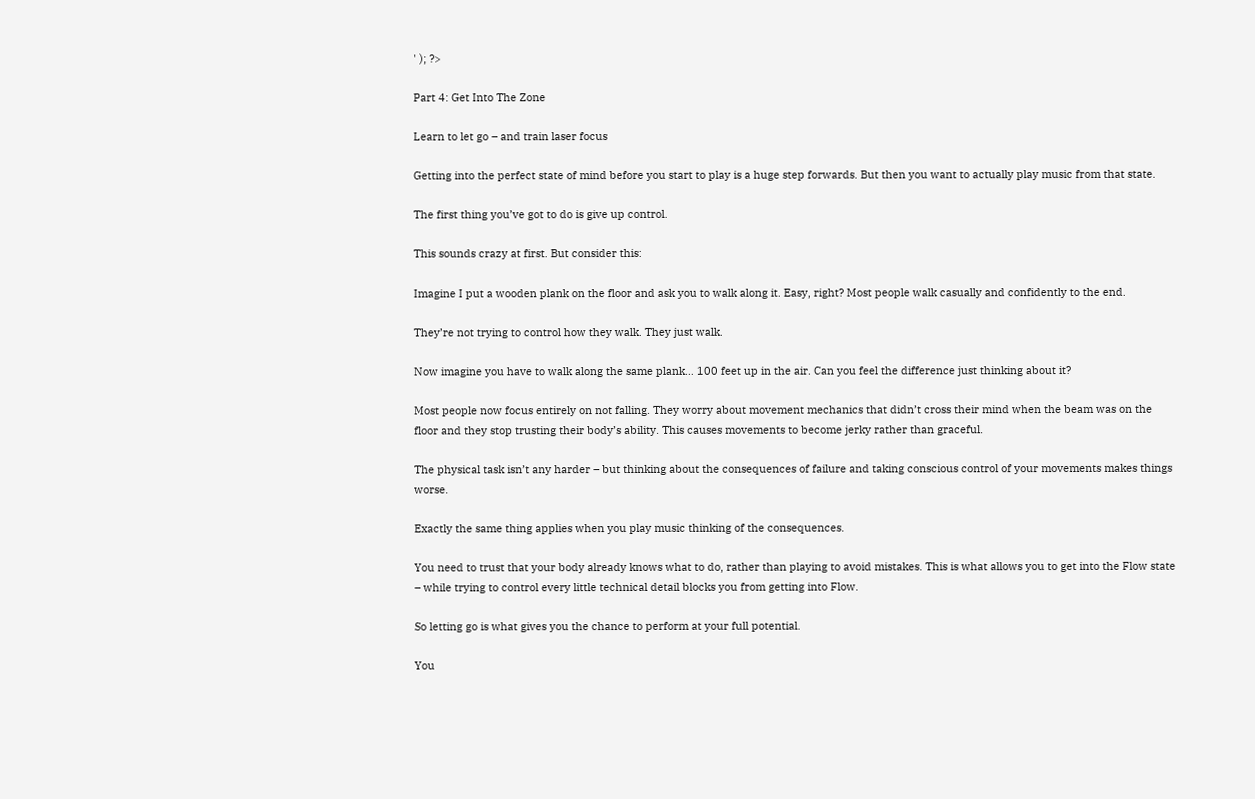' ); ?>

Part 4: Get Into The Zone

Learn to let go – and train laser focus

Getting into the perfect state of mind before you start to play is a huge step forwards. But then you want to actually play music from that state.

The first thing you’ve got to do is give up control.

This sounds crazy at first. But consider this:

Imagine I put a wooden plank on the floor and ask you to walk along it. Easy, right? Most people walk casually and confidently to the end.

They’re not trying to control how they walk. They just walk.

Now imagine you have to walk along the same plank… 100 feet up in the air. Can you feel the difference just thinking about it?

Most people now focus entirely on not falling. They worry about movement mechanics that didn’t cross their mind when the beam was on the floor and they stop trusting their body’s ability. This causes movements to become jerky rather than graceful.

The physical task isn’t any harder – but thinking about the consequences of failure and taking conscious control of your movements makes things worse.

Exactly the same thing applies when you play music thinking of the consequences.

You need to trust that your body already knows what to do, rather than playing to avoid mistakes. This is what allows you to get into the Flow state – while trying to control every little technical detail blocks you from getting into Flow.

So letting go is what gives you the chance to perform at your full potential.

You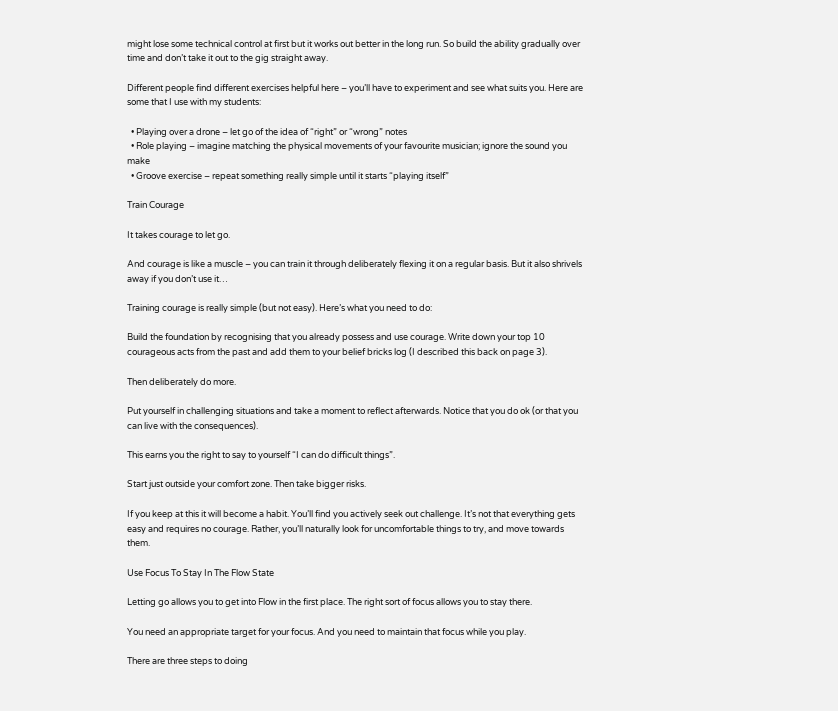might lose some technical control at first but it works out better in the long run. So build the ability gradually over time and don’t take it out to the gig straight away.

Different people find different exercises helpful here – you’ll have to experiment and see what suits you. Here are some that I use with my students:

  • Playing over a drone – let go of the idea of “right” or “wrong” notes
  • Role playing – imagine matching the physical movements of your favourite musician; ignore the sound you make
  • Groove exercise – repeat something really simple until it starts “playing itself”

Train Courage

It takes courage to let go.

And courage is like a muscle – you can train it through deliberately flexing it on a regular basis. But it also shrivels away if you don’t use it…

Training courage is really simple (but not easy). Here’s what you need to do:

Build the foundation by recognising that you already possess and use courage. Write down your top 10 courageous acts from the past and add them to your belief bricks log (I described this back on page 3).

Then deliberately do more.

Put yourself in challenging situations and take a moment to reflect afterwards. Notice that you do ok (or that you can live with the consequences).

This earns you the right to say to yourself “I can do difficult things”.

Start just outside your comfort zone. Then take bigger risks.

If you keep at this it will become a habit. You’ll find you actively seek out challenge. It’s not that everything gets easy and requires no courage. Rather, you’ll naturally look for uncomfortable things to try, and move towards them.

Use Focus To Stay In The Flow State

Letting go allows you to get into Flow in the first place. The right sort of focus allows you to stay there.

You need an appropriate target for your focus. And you need to maintain that focus while you play.

There are three steps to doing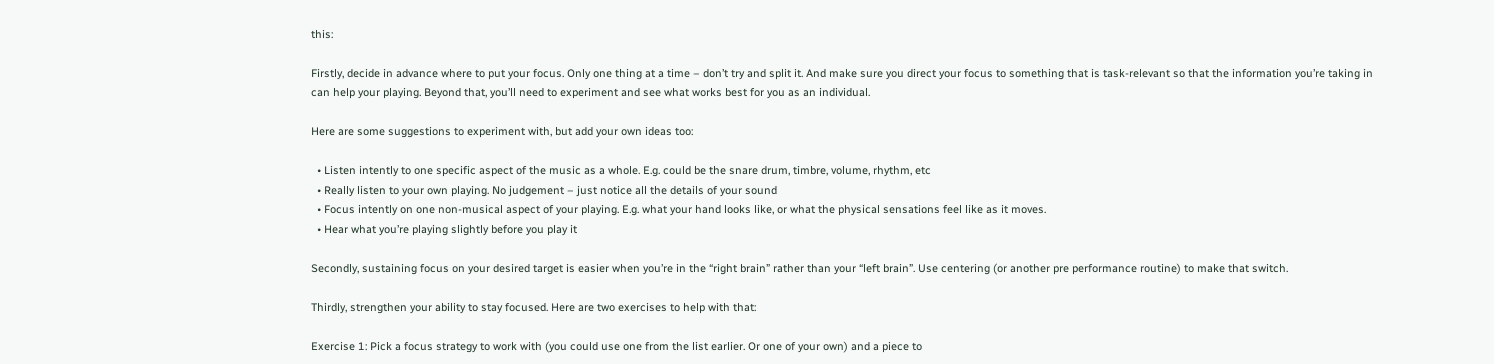this:

Firstly, decide in advance where to put your focus. Only one thing at a time – don’t try and split it. And make sure you direct your focus to something that is task-relevant so that the information you’re taking in can help your playing. Beyond that, you’ll need to experiment and see what works best for you as an individual.

Here are some suggestions to experiment with, but add your own ideas too:

  • Listen intently to one specific aspect of the music as a whole. E.g. could be the snare drum, timbre, volume, rhythm, etc
  • Really listen to your own playing. No judgement – just notice all the details of your sound
  • Focus intently on one non-musical aspect of your playing. E.g. what your hand looks like, or what the physical sensations feel like as it moves.
  • Hear what you’re playing slightly before you play it

Secondly, sustaining focus on your desired target is easier when you’re in the “right brain” rather than your “left brain”. Use centering (or another pre performance routine) to make that switch.

Thirdly, strengthen your ability to stay focused. Here are two exercises to help with that:

Exercise 1: Pick a focus strategy to work with (you could use one from the list earlier. Or one of your own) and a piece to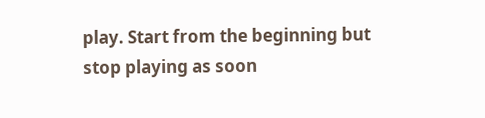play. Start from the beginning but stop playing as soon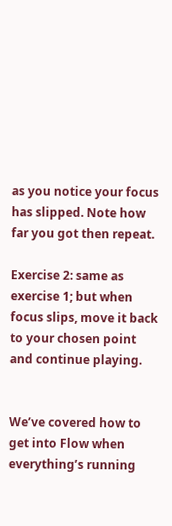as you notice your focus has slipped. Note how far you got then repeat.

Exercise 2: same as exercise 1; but when focus slips, move it back to your chosen point and continue playing.


We’ve covered how to get into Flow when everything’s running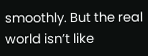smoothly. But the real world isn’t like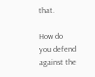that.

How do you defend against the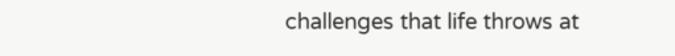challenges that life throws at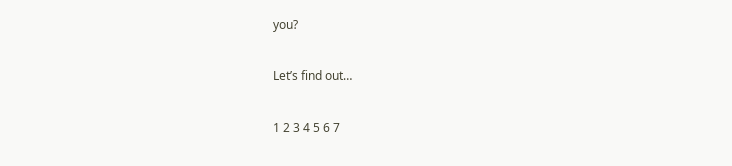you?

Let’s find out…

1 2 3 4 5 6 7